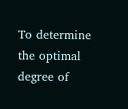To determine the optimal degree of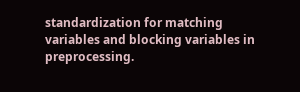standardization for matching variables and blocking variables in preprocessing.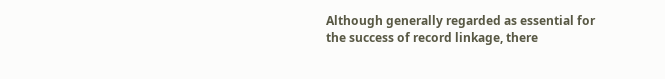Although generally regarded as essential for the success of record linkage, there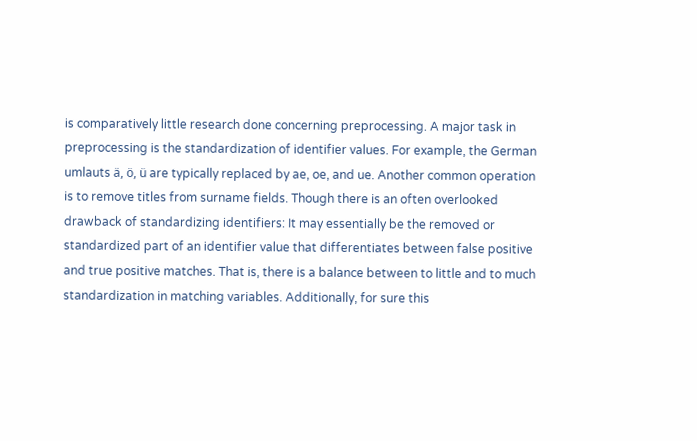is comparatively little research done concerning preprocessing. A major task in preprocessing is the standardization of identifier values. For example, the German umlauts ä, ö, ü are typically replaced by ae, oe, and ue. Another common operation is to remove titles from surname fields. Though there is an often overlooked drawback of standardizing identifiers: It may essentially be the removed or standardized part of an identifier value that differentiates between false positive and true positive matches. That is, there is a balance between to little and to much standardization in matching variables. Additionally, for sure this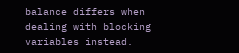balance differs when dealing with blocking variables instead.